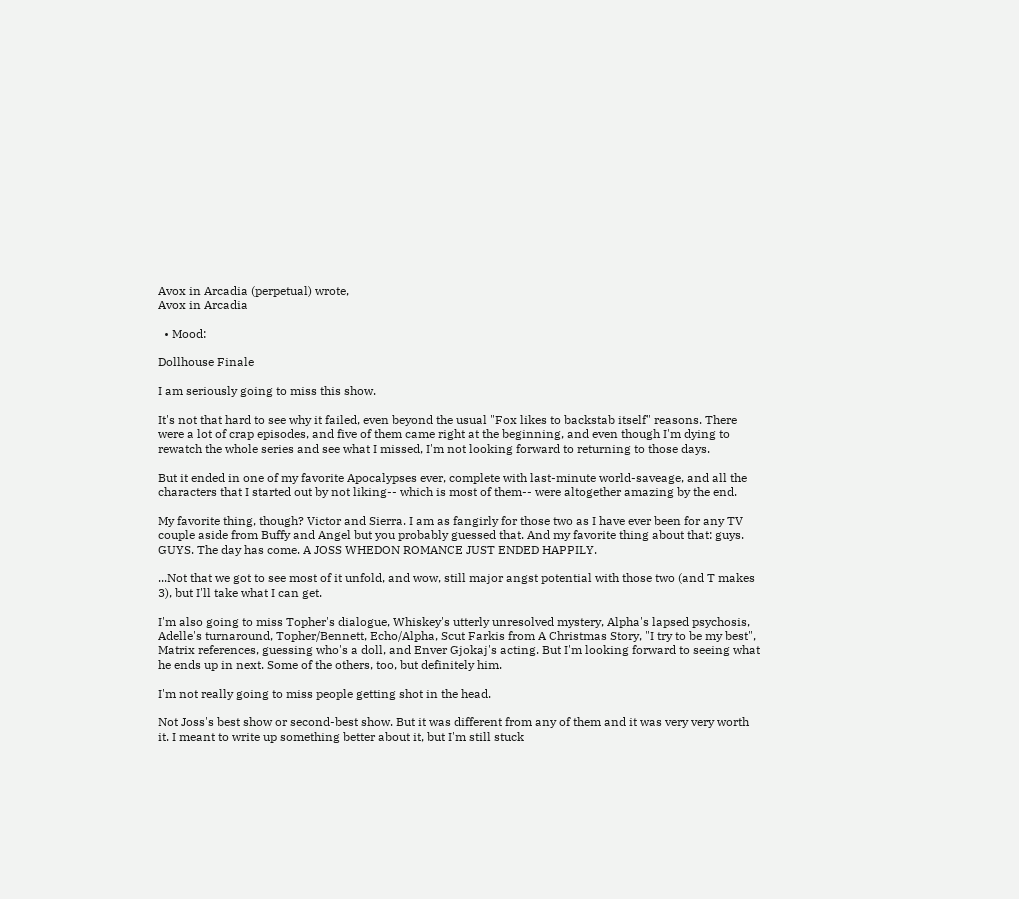Avox in Arcadia (perpetual) wrote,
Avox in Arcadia

  • Mood:

Dollhouse Finale

I am seriously going to miss this show.

It's not that hard to see why it failed, even beyond the usual "Fox likes to backstab itself" reasons. There were a lot of crap episodes, and five of them came right at the beginning, and even though I'm dying to rewatch the whole series and see what I missed, I'm not looking forward to returning to those days.

But it ended in one of my favorite Apocalypses ever, complete with last-minute world-saveage, and all the characters that I started out by not liking-- which is most of them-- were altogether amazing by the end.

My favorite thing, though? Victor and Sierra. I am as fangirly for those two as I have ever been for any TV couple aside from Buffy and Angel but you probably guessed that. And my favorite thing about that: guys. GUYS. The day has come. A JOSS WHEDON ROMANCE JUST ENDED HAPPILY.

...Not that we got to see most of it unfold, and wow, still major angst potential with those two (and T makes 3), but I'll take what I can get.

I'm also going to miss Topher's dialogue, Whiskey's utterly unresolved mystery, Alpha's lapsed psychosis, Adelle's turnaround, Topher/Bennett, Echo/Alpha, Scut Farkis from A Christmas Story, "I try to be my best", Matrix references, guessing who's a doll, and Enver Gjokaj's acting. But I'm looking forward to seeing what he ends up in next. Some of the others, too, but definitely him.

I'm not really going to miss people getting shot in the head.

Not Joss's best show or second-best show. But it was different from any of them and it was very very worth it. I meant to write up something better about it, but I'm still stuck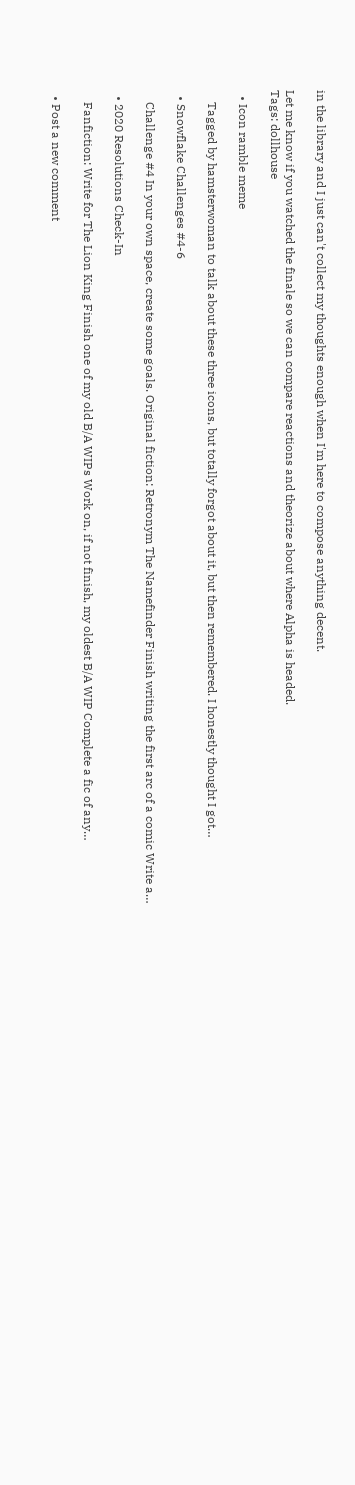in the library and I just can't collect my thoughts enough when I'm here to compose anything decent.

Let me know if you watched the finale so we can compare reactions and theorize about where Alpha is headed.
Tags: dollhouse

  • Icon ramble meme

    Tagged by hamsterwoman to talk about these three icons, but totally forgot about it, but then remembered. I honestly thought I got…

  • Snowflake Challenges #4-6

    Challenge #4 In your own space, create some goals. Original fiction: Retronym The Namefinder Finish writing the first arc of a comic Write a…

  • 2020 Resolutions Check-In

    Fanfiction: Write for The Lion King Finish one of my old B/A WIPs Work on, if not finish, my oldest B/A WIP Complete a fic of any…

  • Post a new comment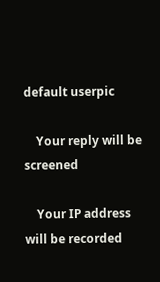default userpic

    Your reply will be screened

    Your IP address will be recorded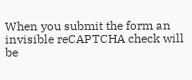When you submit the form an invisible reCAPTCHA check will be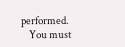performed.
    You must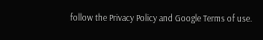follow the Privacy Policy and Google Terms of use.